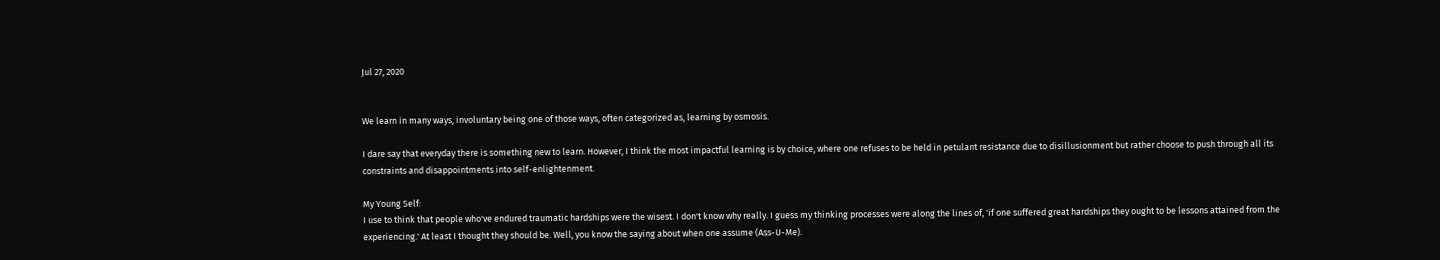Jul 27, 2020


We learn in many ways, involuntary being one of those ways, often categorized as, learning by osmosis.

I dare say that everyday there is something new to learn. However, I think the most impactful learning is by choice, where one refuses to be held in petulant resistance due to disillusionment but rather choose to push through all its constraints and disappointments into self-enlightenment.

My Young Self:
I use to think that people who've endured traumatic hardships were the wisest. I don't know why really. I guess my thinking processes were along the lines of, 'if one suffered great hardships they ought to be lessons attained from the experiencing.' At least I thought they should be. Well, you know the saying about when one assume (Ass-U-Me).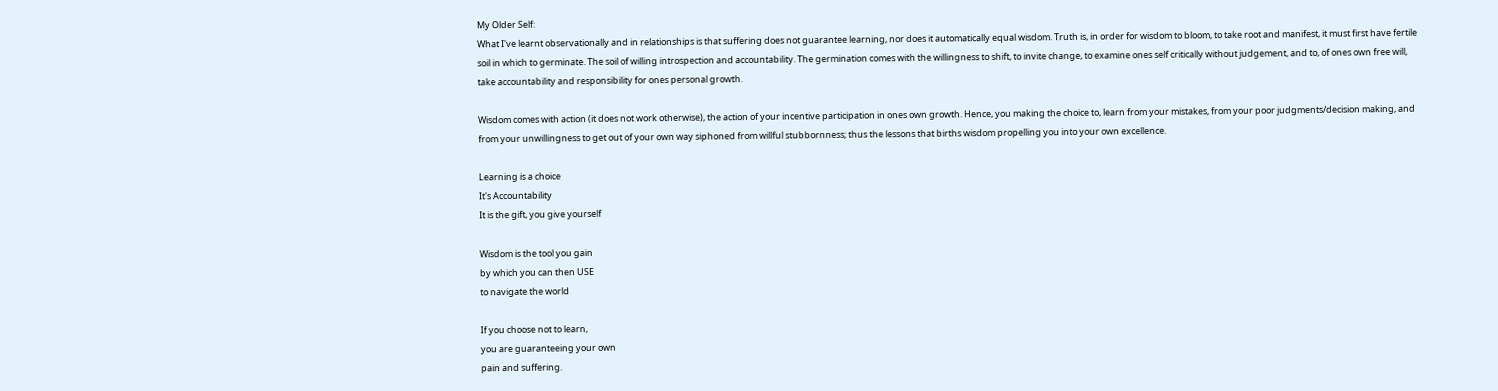My Older Self:
What I've learnt observationally and in relationships is that suffering does not guarantee learning, nor does it automatically equal wisdom. Truth is, in order for wisdom to bloom, to take root and manifest, it must first have fertile soil in which to germinate. The soil of willing introspection and accountability. The germination comes with the willingness to shift, to invite change, to examine ones self critically without judgement, and to, of ones own free will, take accountability and responsibility for ones personal growth.

Wisdom comes with action (it does not work otherwise), the action of your incentive participation in ones own growth. Hence, you making the choice to, learn from your mistakes, from your poor judgments/decision making, and from your unwillingness to get out of your own way siphoned from willful stubbornness; thus the lessons that births wisdom propelling you into your own excellence.

Learning is a choice
It's Accountability
It is the gift, you give yourself

Wisdom is the tool you gain
by which you can then USE
to navigate the world

If you choose not to learn,
you are guaranteeing your own
pain and suffering.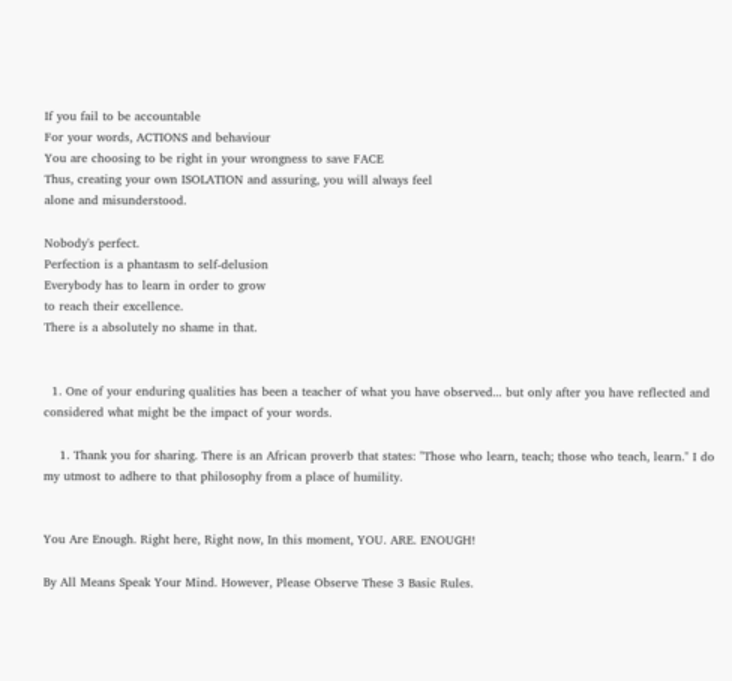If you fail to be accountable
For your words, ACTIONS and behaviour
You are choosing to be right in your wrongness to save FACE
Thus, creating your own ISOLATION and assuring, you will always feel
alone and misunderstood.

Nobody's perfect.
Perfection is a phantasm to self-delusion
Everybody has to learn in order to grow
to reach their excellence.
There is a absolutely no shame in that.


  1. One of your enduring qualities has been a teacher of what you have observed... but only after you have reflected and considered what might be the impact of your words.

    1. Thank you for sharing. There is an African proverb that states: "Those who learn, teach; those who teach, learn." I do my utmost to adhere to that philosophy from a place of humility.


You Are Enough. Right here, Right now, In this moment, YOU. ARE. ENOUGH!

By All Means Speak Your Mind. However, Please Observe These 3 Basic Rules.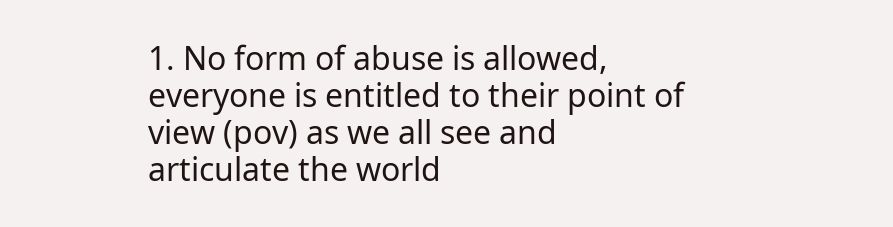1. No form of abuse is allowed, everyone is entitled to their point of view (pov) as we all see and articulate the world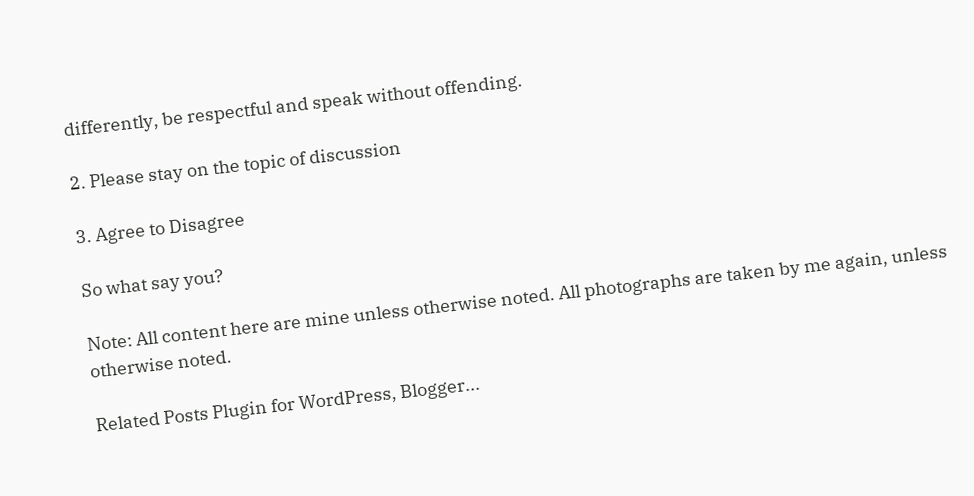differently, be respectful and speak without offending.

2. Please stay on the topic of discussion

3. Agree to Disagree

So what say you?

Note: All content here are mine unless otherwise noted. All photographs are taken by me again, unless otherwise noted.

Related Posts Plugin for WordPress, Blogger...